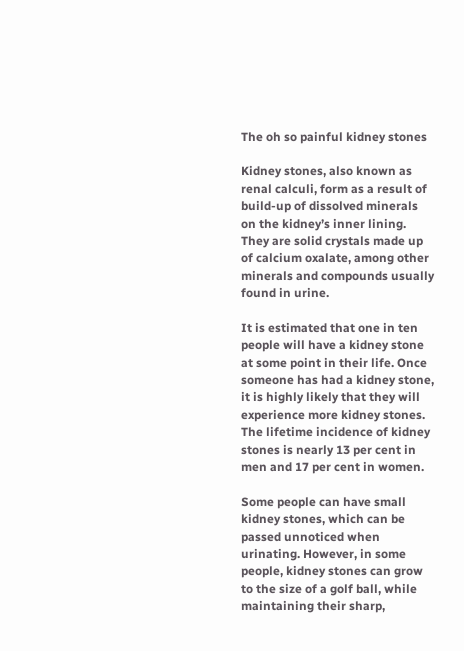The oh so painful kidney stones

Kidney stones, also known as renal calculi, form as a result of build-up of dissolved minerals on the kidney’s inner lining. They are solid crystals made up of calcium oxalate, among other minerals and compounds usually found in urine.

It is estimated that one in ten people will have a kidney stone at some point in their life. Once someone has had a kidney stone, it is highly likely that they will experience more kidney stones. The lifetime incidence of kidney stones is nearly 13 per cent in men and 17 per cent in women.

Some people can have small kidney stones, which can be passed unnoticed when urinating. However, in some people, kidney stones can grow to the size of a golf ball, while maintaining their sharp,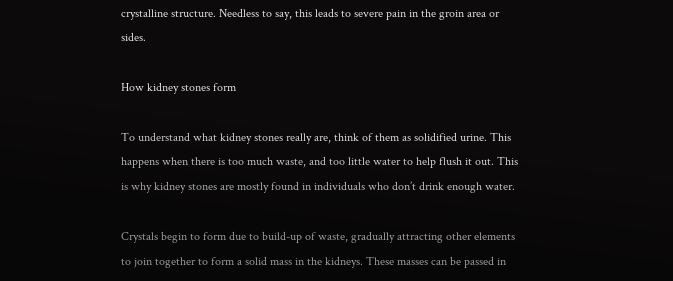crystalline structure. Needless to say, this leads to severe pain in the groin area or sides.

How kidney stones form

To understand what kidney stones really are, think of them as solidified urine. This happens when there is too much waste, and too little water to help flush it out. This is why kidney stones are mostly found in individuals who don’t drink enough water.

Crystals begin to form due to build-up of waste, gradually attracting other elements to join together to form a solid mass in the kidneys. These masses can be passed in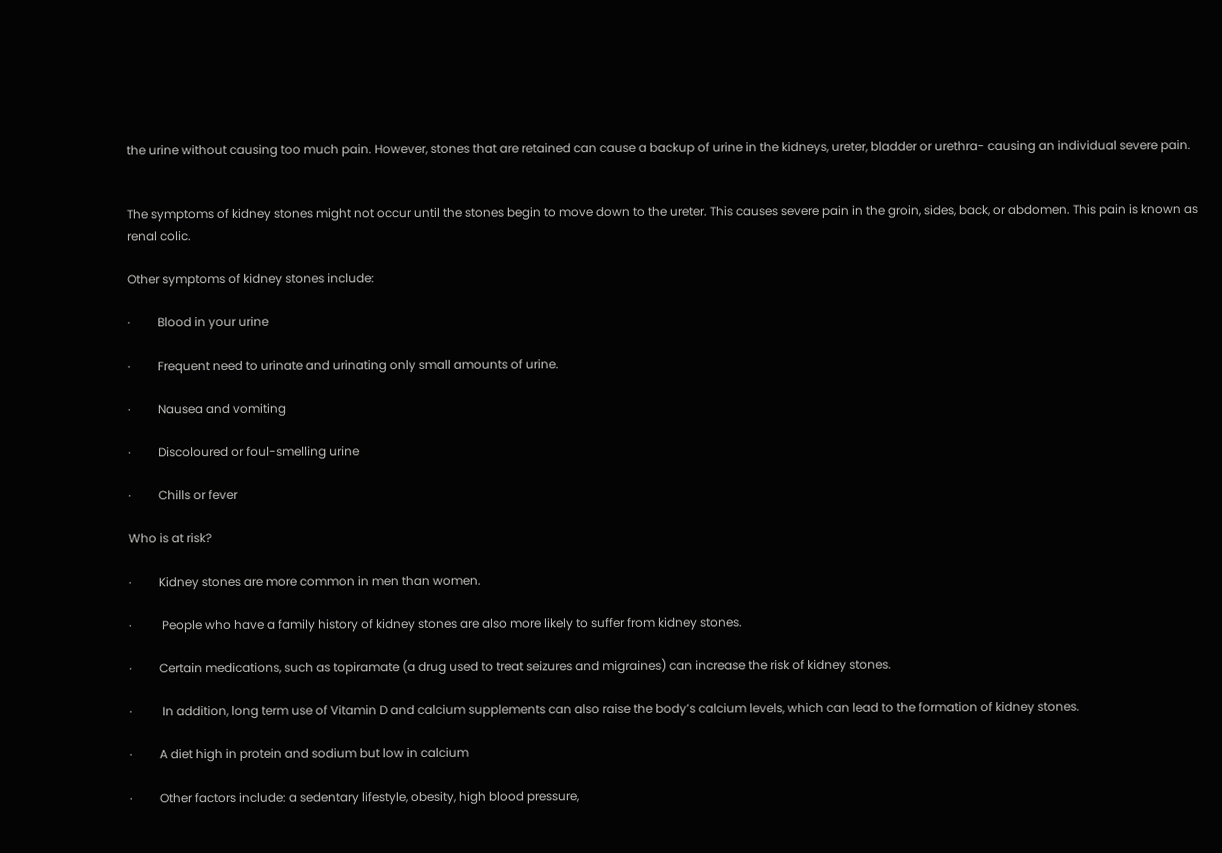the urine without causing too much pain. However, stones that are retained can cause a backup of urine in the kidneys, ureter, bladder or urethra- causing an individual severe pain.


The symptoms of kidney stones might not occur until the stones begin to move down to the ureter. This causes severe pain in the groin, sides, back, or abdomen. This pain is known as renal colic.

Other symptoms of kidney stones include:

·         Blood in your urine

·         Frequent need to urinate and urinating only small amounts of urine.

·         Nausea and vomiting

·         Discoloured or foul-smelling urine

·         Chills or fever

Who is at risk?

·         Kidney stones are more common in men than women.

·          People who have a family history of kidney stones are also more likely to suffer from kidney stones.

·         Certain medications, such as topiramate (a drug used to treat seizures and migraines) can increase the risk of kidney stones.

·          In addition, long term use of Vitamin D and calcium supplements can also raise the body’s calcium levels, which can lead to the formation of kidney stones.

·         A diet high in protein and sodium but low in calcium

·         Other factors include: a sedentary lifestyle, obesity, high blood pressure,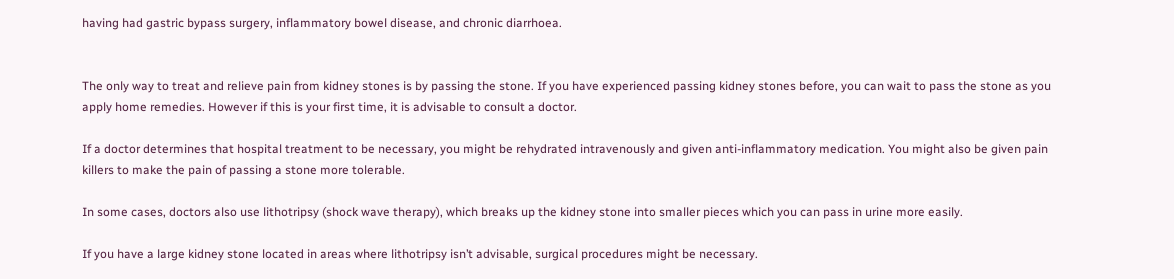having had gastric bypass surgery, inflammatory bowel disease, and chronic diarrhoea.


The only way to treat and relieve pain from kidney stones is by passing the stone. If you have experienced passing kidney stones before, you can wait to pass the stone as you apply home remedies. However if this is your first time, it is advisable to consult a doctor.

If a doctor determines that hospital treatment to be necessary, you might be rehydrated intravenously and given anti-inflammatory medication. You might also be given pain killers to make the pain of passing a stone more tolerable.

In some cases, doctors also use lithotripsy (shock wave therapy), which breaks up the kidney stone into smaller pieces which you can pass in urine more easily.

If you have a large kidney stone located in areas where lithotripsy isn’t advisable, surgical procedures might be necessary.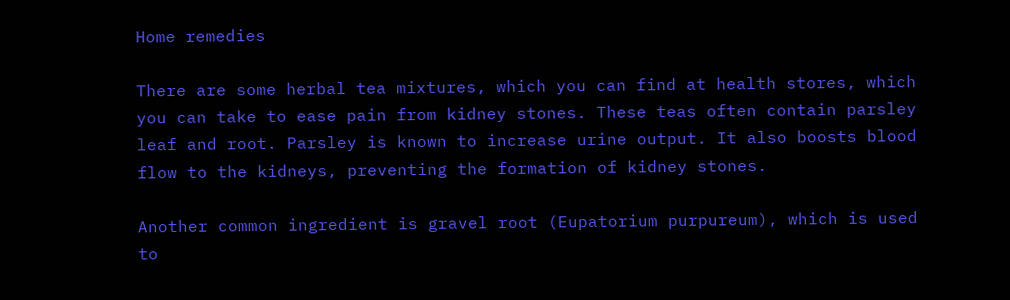Home remedies

There are some herbal tea mixtures, which you can find at health stores, which you can take to ease pain from kidney stones. These teas often contain parsley leaf and root. Parsley is known to increase urine output. It also boosts blood flow to the kidneys, preventing the formation of kidney stones.

Another common ingredient is gravel root (Eupatorium purpureum), which is used to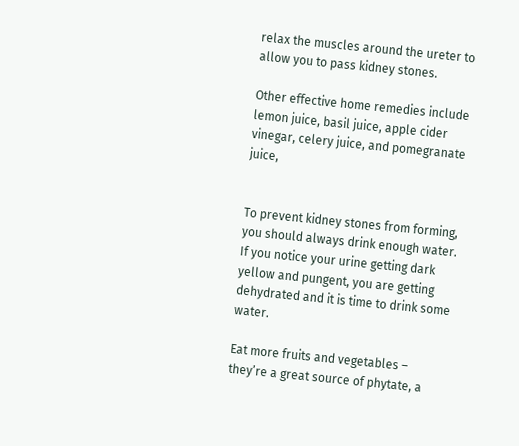relax the muscles around the ureter to allow you to pass kidney stones.

Other effective home remedies include lemon juice, basil juice, apple cider vinegar, celery juice, and pomegranate juice,


To prevent kidney stones from forming, you should always drink enough water. If you notice your urine getting dark yellow and pungent, you are getting dehydrated and it is time to drink some water.

Eat more fruits and vegetables – they’re a great source of phytate, a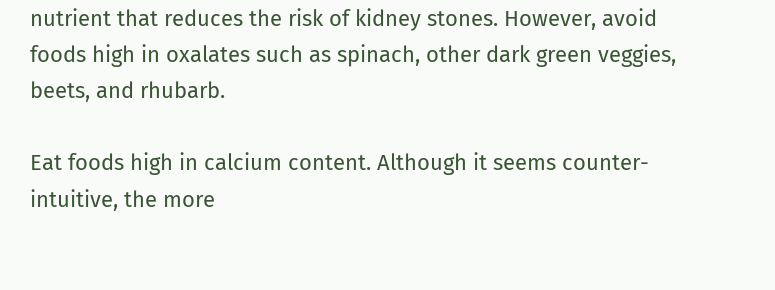nutrient that reduces the risk of kidney stones. However, avoid foods high in oxalates such as spinach, other dark green veggies,  beets, and rhubarb.

Eat foods high in calcium content. Although it seems counter-intuitive, the more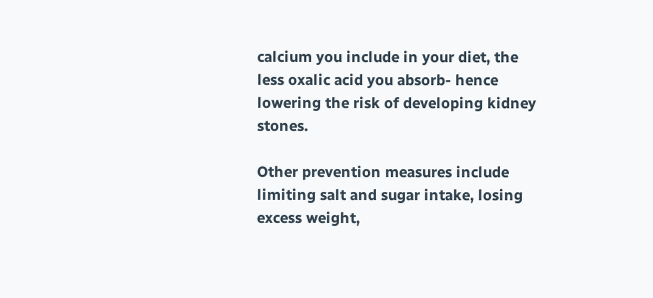calcium you include in your diet, the less oxalic acid you absorb- hence lowering the risk of developing kidney stones.

Other prevention measures include limiting salt and sugar intake, losing excess weight,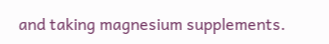and taking magnesium supplements.